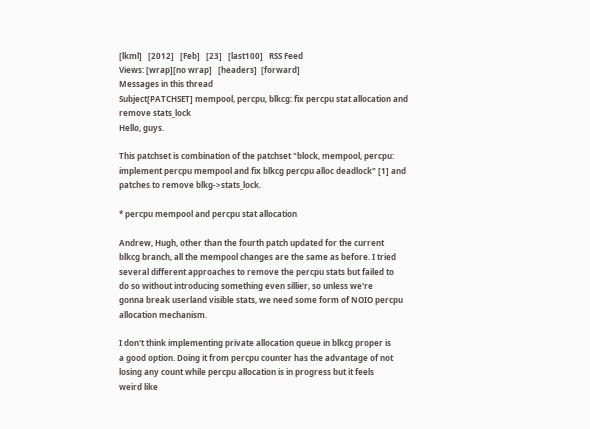[lkml]   [2012]   [Feb]   [23]   [last100]   RSS Feed
Views: [wrap][no wrap]   [headers]  [forward]
Messages in this thread
Subject[PATCHSET] mempool, percpu, blkcg: fix percpu stat allocation and remove stats_lock
Hello, guys.

This patchset is combination of the patchset "block, mempool, percpu:
implement percpu mempool and fix blkcg percpu alloc deadlock" [1] and
patches to remove blkg->stats_lock.

* percpu mempool and percpu stat allocation

Andrew, Hugh, other than the fourth patch updated for the current
blkcg branch, all the mempool changes are the same as before. I tried
several different approaches to remove the percpu stats but failed to
do so without introducing something even sillier, so unless we're
gonna break userland visible stats, we need some form of NOIO percpu
allocation mechanism.

I don't think implementing private allocation queue in blkcg proper is
a good option. Doing it from percpu counter has the advantage of not
losing any count while percpu allocation is in progress but it feels
weird like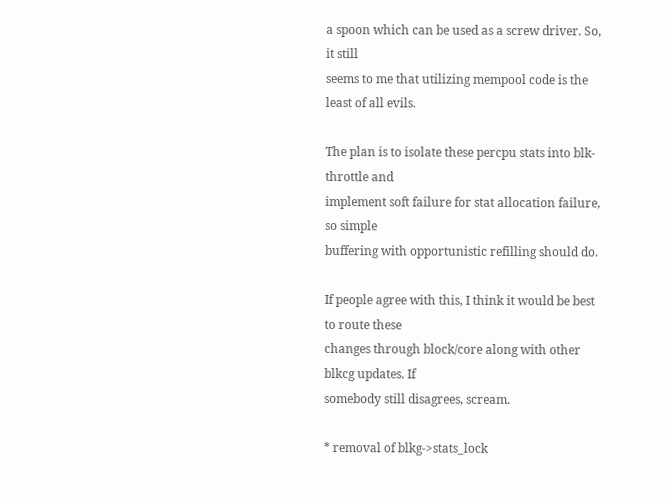a spoon which can be used as a screw driver. So, it still
seems to me that utilizing mempool code is the least of all evils.

The plan is to isolate these percpu stats into blk-throttle and
implement soft failure for stat allocation failure, so simple
buffering with opportunistic refilling should do.

If people agree with this, I think it would be best to route these
changes through block/core along with other blkcg updates. If
somebody still disagrees, scream.

* removal of blkg->stats_lock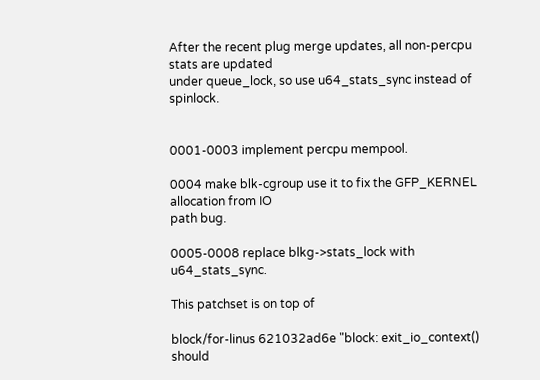After the recent plug merge updates, all non-percpu stats are updated
under queue_lock, so use u64_stats_sync instead of spinlock.


0001-0003 implement percpu mempool.

0004 make blk-cgroup use it to fix the GFP_KERNEL allocation from IO
path bug.

0005-0008 replace blkg->stats_lock with u64_stats_sync.

This patchset is on top of

block/for-linus 621032ad6e "block: exit_io_context() should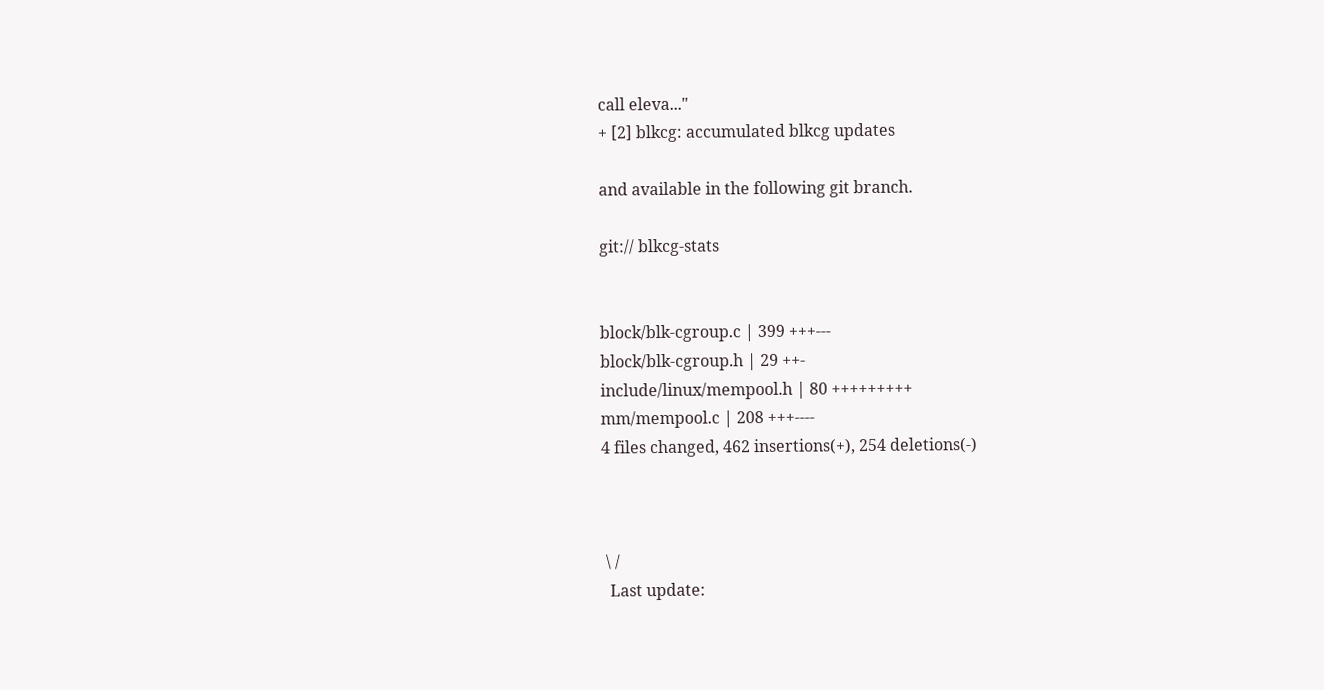call eleva..."
+ [2] blkcg: accumulated blkcg updates

and available in the following git branch.

git:// blkcg-stats


block/blk-cgroup.c | 399 +++---
block/blk-cgroup.h | 29 ++-
include/linux/mempool.h | 80 +++++++++
mm/mempool.c | 208 +++----
4 files changed, 462 insertions(+), 254 deletions(-)



 \ /
  Last update: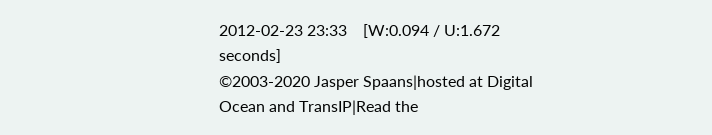2012-02-23 23:33    [W:0.094 / U:1.672 seconds]
©2003-2020 Jasper Spaans|hosted at Digital Ocean and TransIP|Read the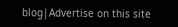blog|Advertise on this site